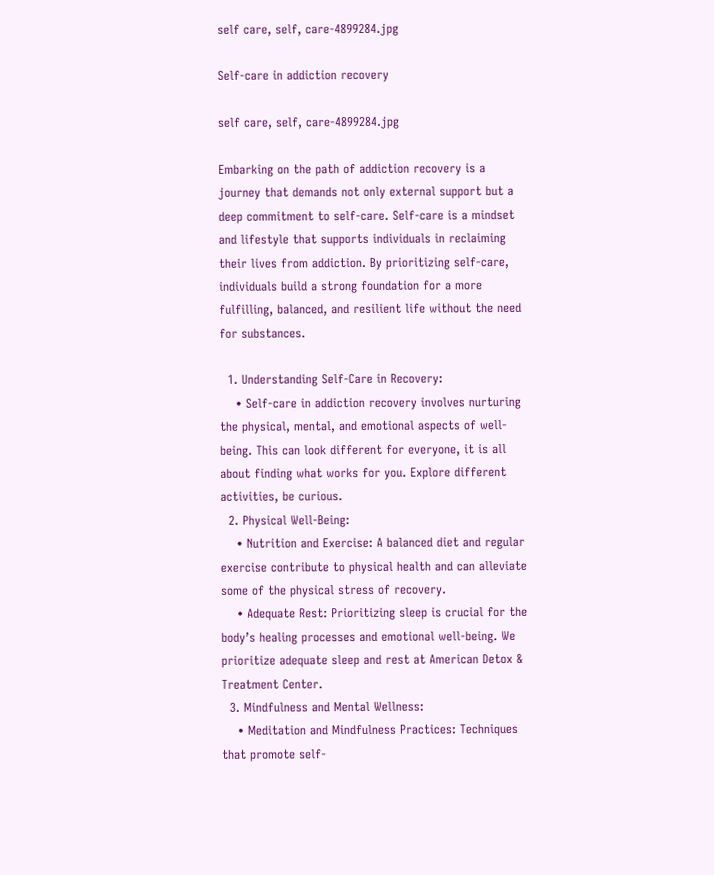self care, self, care-4899284.jpg

Self-care in addiction recovery

self care, self, care-4899284.jpg

Embarking on the path of addiction recovery is a journey that demands not only external support but a deep commitment to self-care. Self-care is a mindset and lifestyle that supports individuals in reclaiming their lives from addiction. By prioritizing self-care, individuals build a strong foundation for a more fulfilling, balanced, and resilient life without the need for substances.

  1. Understanding Self-Care in Recovery:
    • Self-care in addiction recovery involves nurturing the physical, mental, and emotional aspects of well-being. This can look different for everyone, it is all about finding what works for you. Explore different activities, be curious.
  2. Physical Well-Being:
    • Nutrition and Exercise: A balanced diet and regular exercise contribute to physical health and can alleviate some of the physical stress of recovery.
    • Adequate Rest: Prioritizing sleep is crucial for the body’s healing processes and emotional well-being. We prioritize adequate sleep and rest at American Detox & Treatment Center.
  3. Mindfulness and Mental Wellness:
    • Meditation and Mindfulness Practices: Techniques that promote self-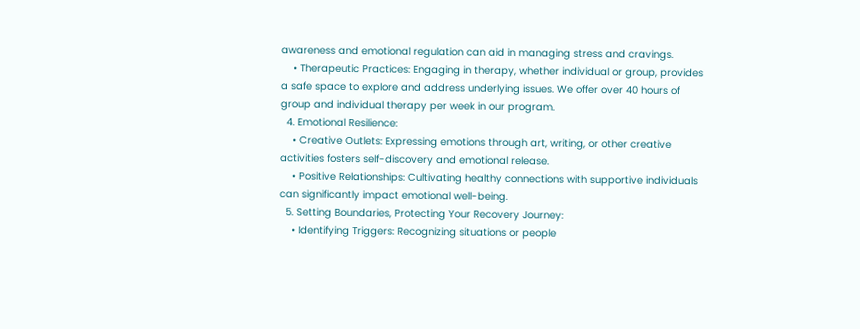awareness and emotional regulation can aid in managing stress and cravings.
    • Therapeutic Practices: Engaging in therapy, whether individual or group, provides a safe space to explore and address underlying issues. We offer over 40 hours of group and individual therapy per week in our program.
  4. Emotional Resilience:
    • Creative Outlets: Expressing emotions through art, writing, or other creative activities fosters self-discovery and emotional release.
    • Positive Relationships: Cultivating healthy connections with supportive individuals can significantly impact emotional well-being.
  5. Setting Boundaries, Protecting Your Recovery Journey:
    • Identifying Triggers: Recognizing situations or people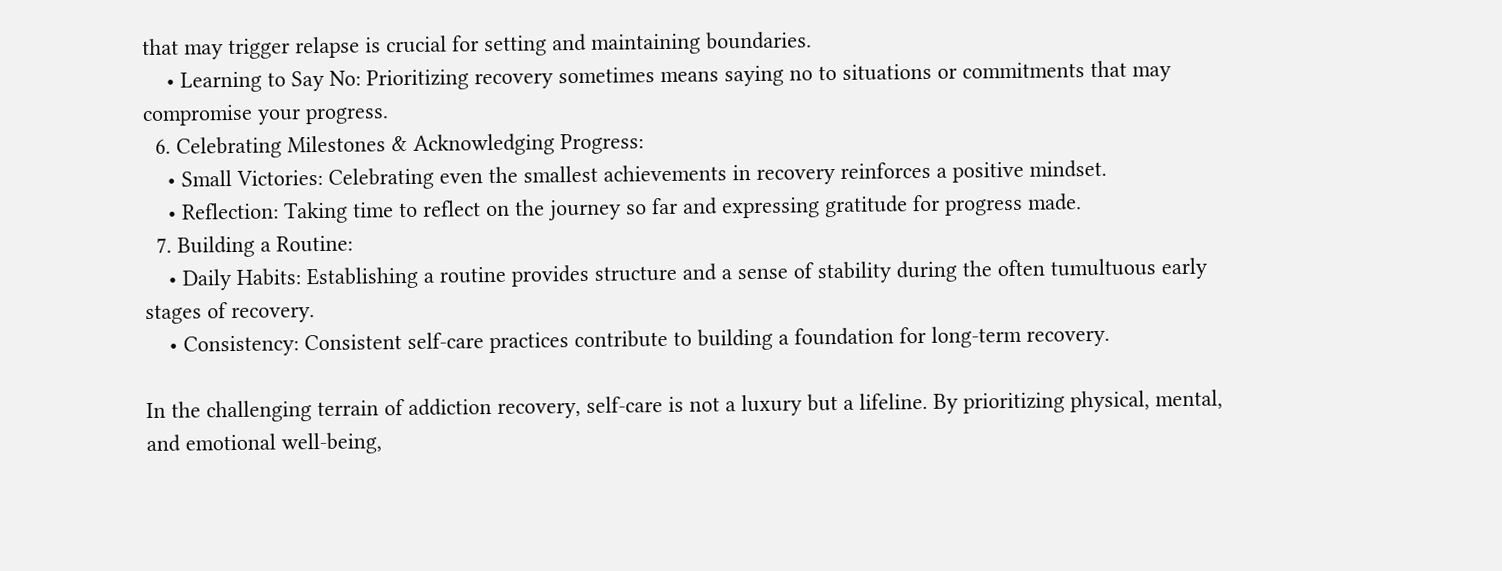that may trigger relapse is crucial for setting and maintaining boundaries.
    • Learning to Say No: Prioritizing recovery sometimes means saying no to situations or commitments that may compromise your progress.
  6. Celebrating Milestones & Acknowledging Progress:
    • Small Victories: Celebrating even the smallest achievements in recovery reinforces a positive mindset.
    • Reflection: Taking time to reflect on the journey so far and expressing gratitude for progress made.
  7. Building a Routine:
    • Daily Habits: Establishing a routine provides structure and a sense of stability during the often tumultuous early stages of recovery.
    • Consistency: Consistent self-care practices contribute to building a foundation for long-term recovery.

In the challenging terrain of addiction recovery, self-care is not a luxury but a lifeline. By prioritizing physical, mental, and emotional well-being,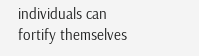individuals can fortify themselves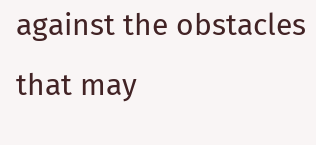against the obstacles that may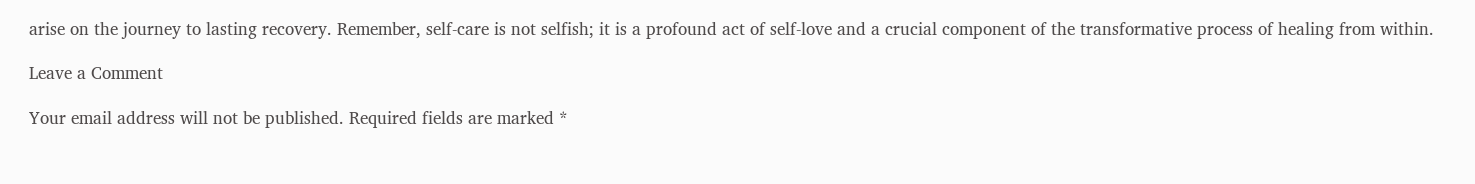arise on the journey to lasting recovery. Remember, self-care is not selfish; it is a profound act of self-love and a crucial component of the transformative process of healing from within.

Leave a Comment

Your email address will not be published. Required fields are marked *